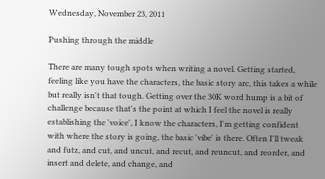Wednesday, November 23, 2011

Pushing through the middle

There are many tough spots when writing a novel. Getting started, feeling like you have the characters, the basic story arc, this takes a while but really isn't that tough. Getting over the 30K word hump is a bit of challenge because that's the point at which I feel the novel is really establishing the 'voice', I know the characters, I'm getting confident with where the story is going, the basic 'vibe' is there. Often I'll tweak and futz, and cut, and uncut, and recut, and reuncut, and reorder, and insert and delete, and change, and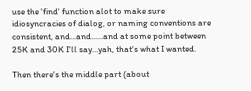use the 'find' function alot to make sure idiosyncracies of dialog, or naming conventions are consistent, and...and......and at some point between 25K and 30K I'll say...yah, that's what I wanted.

Then there's the middle part (about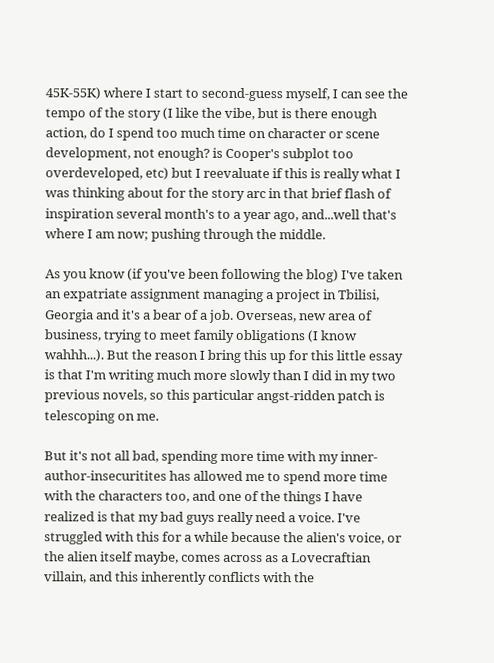45K-55K) where I start to second-guess myself, I can see the tempo of the story (I like the vibe, but is there enough action, do I spend too much time on character or scene development, not enough? is Cooper's subplot too overdeveloped, etc) but I reevaluate if this is really what I was thinking about for the story arc in that brief flash of inspiration several month's to a year ago, and...well that's where I am now; pushing through the middle.

As you know (if you've been following the blog) I've taken an expatriate assignment managing a project in Tbilisi, Georgia and it's a bear of a job. Overseas, new area of business, trying to meet family obligations (I know wahhh...). But the reason I bring this up for this little essay is that I'm writing much more slowly than I did in my two previous novels, so this particular angst-ridden patch is telescoping on me.

But it's not all bad, spending more time with my inner-author-insecuritites has allowed me to spend more time with the characters too, and one of the things I have realized is that my bad guys really need a voice. I've struggled with this for a while because the alien's voice, or the alien itself maybe, comes across as a Lovecraftian villain, and this inherently conflicts with the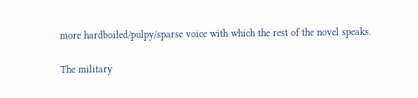more hardboiled/pulpy/sparse voice with which the rest of the novel speaks.

The military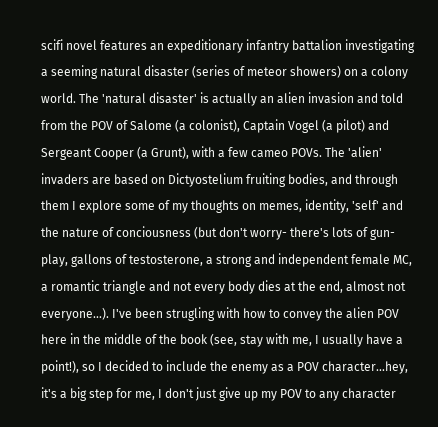scifi novel features an expeditionary infantry battalion investigating a seeming natural disaster (series of meteor showers) on a colony world. The 'natural disaster' is actually an alien invasion and told from the POV of Salome (a colonist), Captain Vogel (a pilot) and Sergeant Cooper (a Grunt), with a few cameo POVs. The 'alien' invaders are based on Dictyostelium fruiting bodies, and through them I explore some of my thoughts on memes, identity, 'self' and the nature of conciousness (but don't worry- there's lots of gun-play, gallons of testosterone, a strong and independent female MC, a romantic triangle and not every body dies at the end, almost not everyone...). I've been strugling with how to convey the alien POV here in the middle of the book (see, stay with me, I usually have a point!), so I decided to include the enemy as a POV character...hey, it's a big step for me, I don't just give up my POV to any character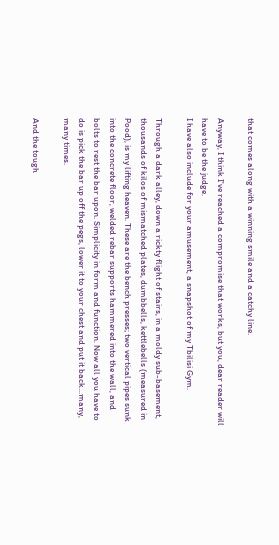that comes along with a winning smile and a catchy line.

Anyway, I think I've reached a compromise that works, but you, dear reader will have to be the judge.
I have also include for your amusement, a snapshot of my Tbilisi Gym.

Through a dark alley, down a rickty flight of stairs, in a moldy sub-basement, thousands of kilos of mismatched plates, dumbbells, kettlebells (measured in Pood), is my lifting heaven. These are the bench presses; two vertical pipes sunk into the concrete floor, welded rebar supports hammered into the wall, and bolts to rest the bar upon. Simplicity in form and function. Now all you have to do is pick the bar up off the pegs, lower it to your chest and put it back...many, many times.

And the tough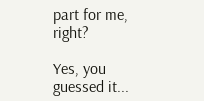part for me, right?

Yes, you guessed it...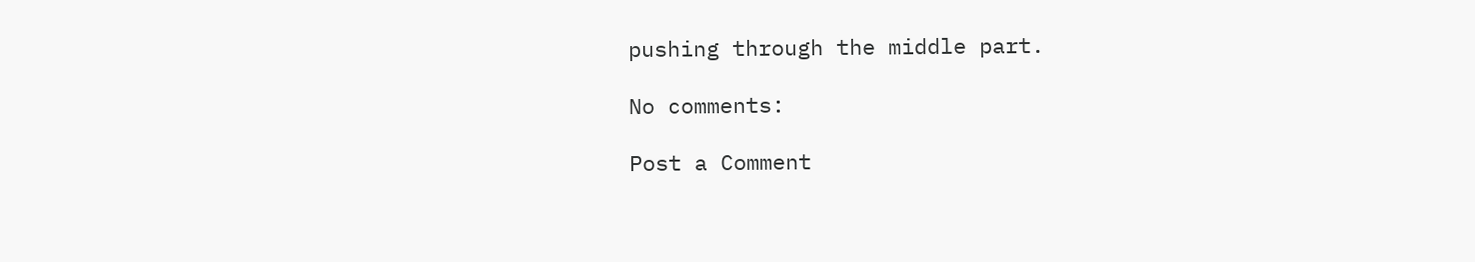pushing through the middle part.

No comments:

Post a Comment